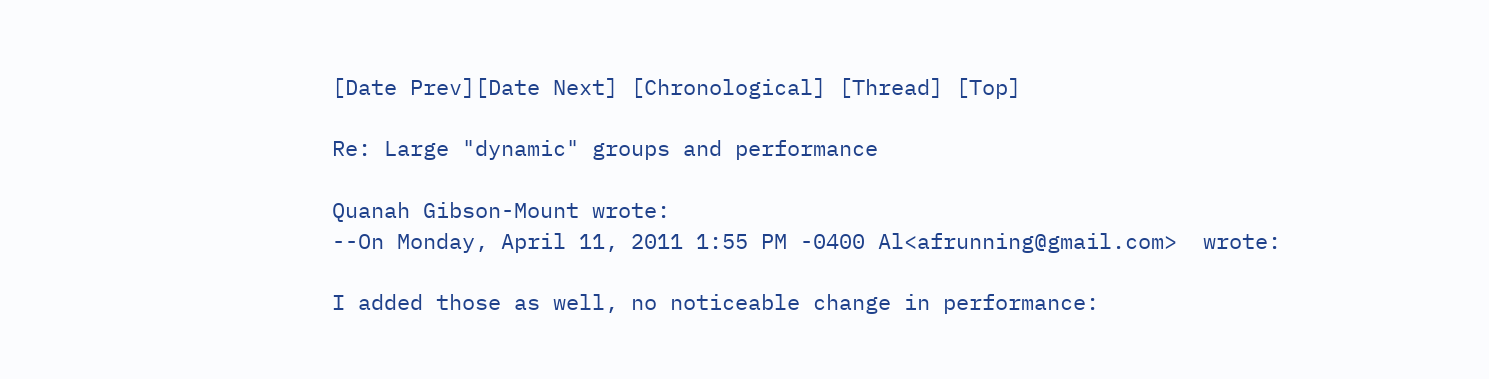[Date Prev][Date Next] [Chronological] [Thread] [Top]

Re: Large "dynamic" groups and performance

Quanah Gibson-Mount wrote:
--On Monday, April 11, 2011 1:55 PM -0400 Al<afrunning@gmail.com>  wrote:

I added those as well, no noticeable change in performance: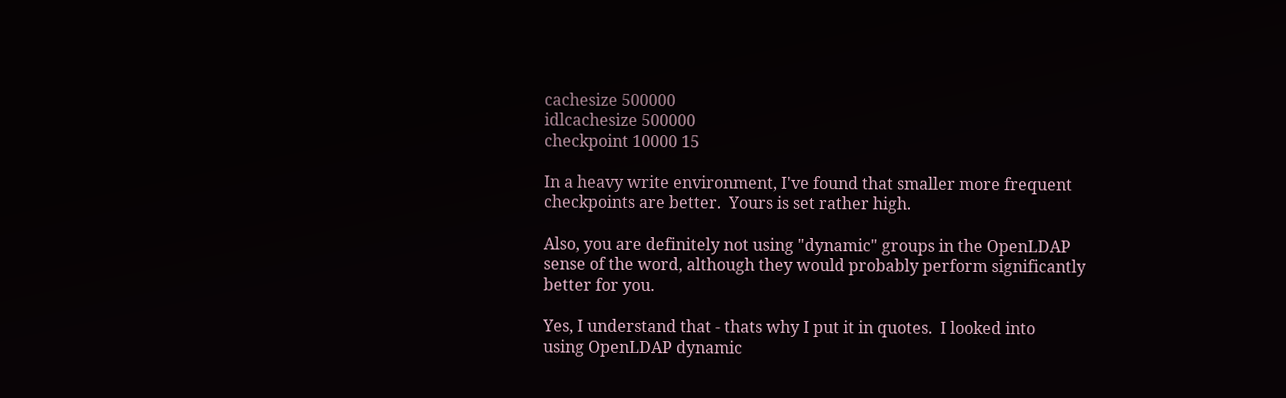cachesize 500000
idlcachesize 500000
checkpoint 10000 15

In a heavy write environment, I've found that smaller more frequent
checkpoints are better.  Yours is set rather high.

Also, you are definitely not using "dynamic" groups in the OpenLDAP
sense of the word, although they would probably perform significantly
better for you.

Yes, I understand that - thats why I put it in quotes.  I looked into
using OpenLDAP dynamic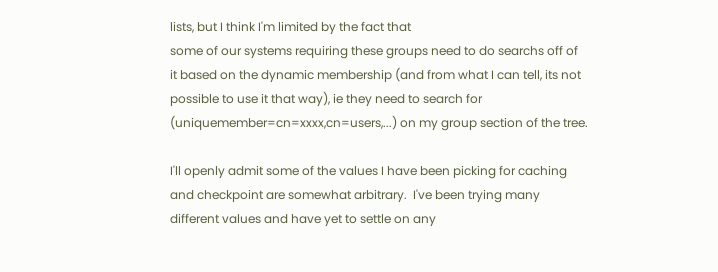lists, but I think I'm limited by the fact that
some of our systems requiring these groups need to do searchs off of
it based on the dynamic membership (and from what I can tell, its not
possible to use it that way), ie they need to search for
(uniquemember=cn=xxxx,cn=users,...) on my group section of the tree.

I'll openly admit some of the values I have been picking for caching
and checkpoint are somewhat arbitrary.  I've been trying many
different values and have yet to settle on any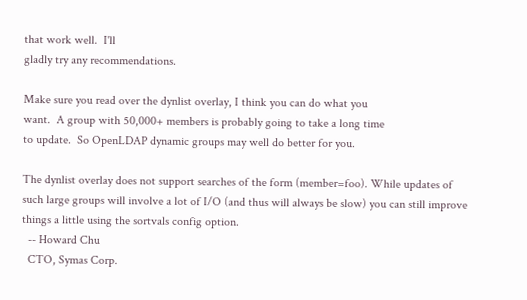that work well.  I'll
gladly try any recommendations.

Make sure you read over the dynlist overlay, I think you can do what you
want.  A group with 50,000+ members is probably going to take a long time
to update.  So OpenLDAP dynamic groups may well do better for you.

The dynlist overlay does not support searches of the form (member=foo). While updates of such large groups will involve a lot of I/O (and thus will always be slow) you can still improve things a little using the sortvals config option.
  -- Howard Chu
  CTO, Symas Corp.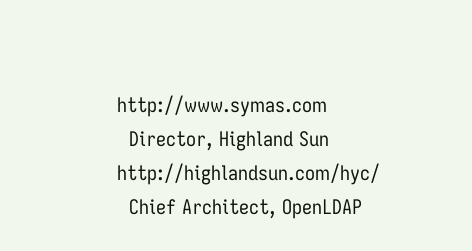http://www.symas.com
  Director, Highland Sun     http://highlandsun.com/hyc/
  Chief Architect, OpenLDAP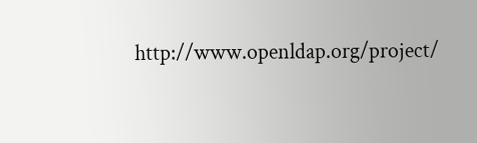http://www.openldap.org/project/